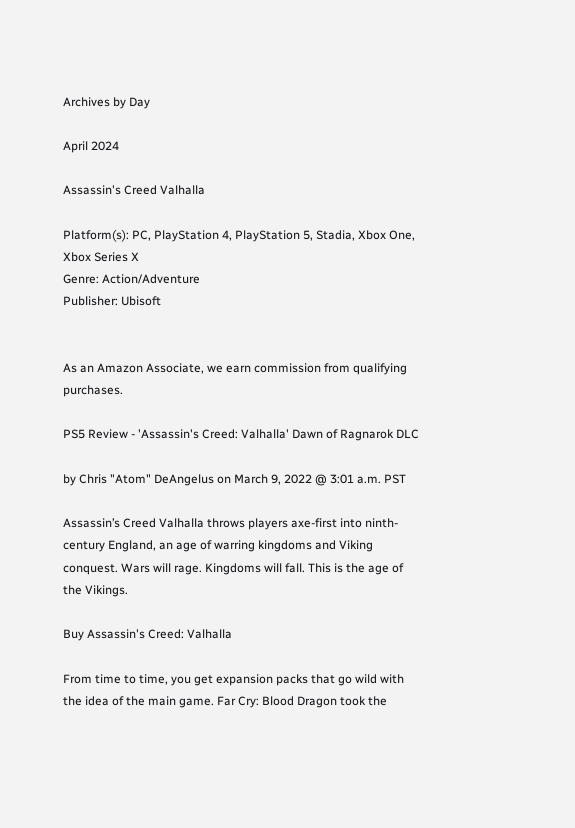Archives by Day

April 2024

Assassin's Creed Valhalla

Platform(s): PC, PlayStation 4, PlayStation 5, Stadia, Xbox One, Xbox Series X
Genre: Action/Adventure
Publisher: Ubisoft


As an Amazon Associate, we earn commission from qualifying purchases.

PS5 Review - 'Assassin's Creed: Valhalla' Dawn of Ragnarok DLC

by Chris "Atom" DeAngelus on March 9, 2022 @ 3:01 a.m. PST

Assassin’s Creed Valhalla throws players axe-first into ninth-century England, an age of warring kingdoms and Viking conquest. Wars will rage. Kingdoms will fall. This is the age of the Vikings.

Buy Assassin's Creed: Valhalla

From time to time, you get expansion packs that go wild with the idea of the main game. Far Cry: Blood Dragon took the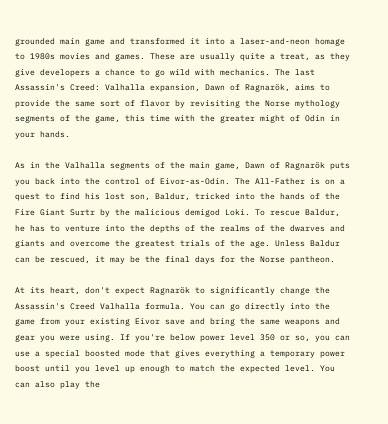grounded main game and transformed it into a laser-and-neon homage to 1980s movies and games. These are usually quite a treat, as they give developers a chance to go wild with mechanics. The last Assassin's Creed: Valhalla expansion, Dawn of Ragnarök, aims to provide the same sort of flavor by revisiting the Norse mythology segments of the game, this time with the greater might of Odin in your hands.

As in the Valhalla segments of the main game, Dawn of Ragnarök puts you back into the control of Eivor-as-Odin. The All-Father is on a quest to find his lost son, Baldur, tricked into the hands of the Fire Giant Surtr by the malicious demigod Loki. To rescue Baldur, he has to venture into the depths of the realms of the dwarves and giants and overcome the greatest trials of the age. Unless Baldur can be rescued, it may be the final days for the Norse pantheon.

At its heart, don't expect Ragnarök to significantly change the Assassin's Creed Valhalla formula. You can go directly into the game from your existing Eivor save and bring the same weapons and gear you were using. If you're below power level 350 or so, you can use a special boosted mode that gives everything a temporary power boost until you level up enough to match the expected level. You can also play the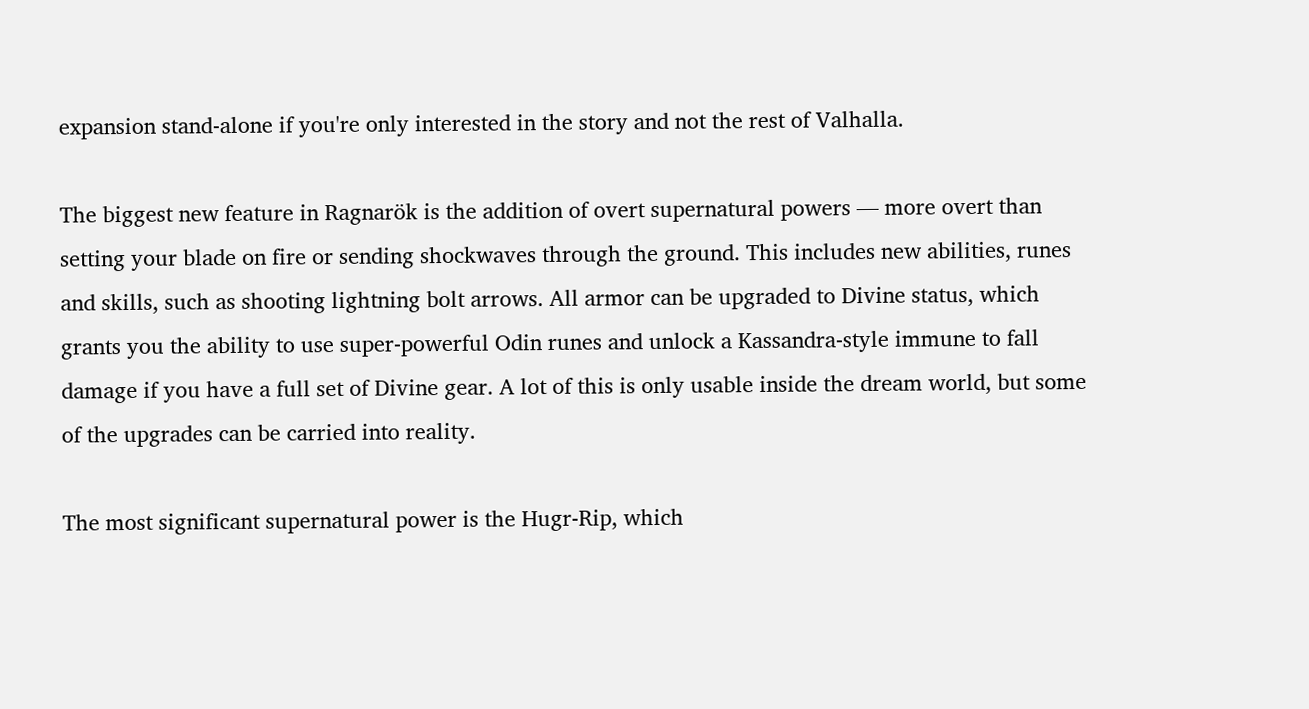expansion stand-alone if you're only interested in the story and not the rest of Valhalla.

The biggest new feature in Ragnarök is the addition of overt supernatural powers — more overt than setting your blade on fire or sending shockwaves through the ground. This includes new abilities, runes and skills, such as shooting lightning bolt arrows. All armor can be upgraded to Divine status, which grants you the ability to use super-powerful Odin runes and unlock a Kassandra-style immune to fall damage if you have a full set of Divine gear. A lot of this is only usable inside the dream world, but some of the upgrades can be carried into reality.

The most significant supernatural power is the Hugr-Rip, which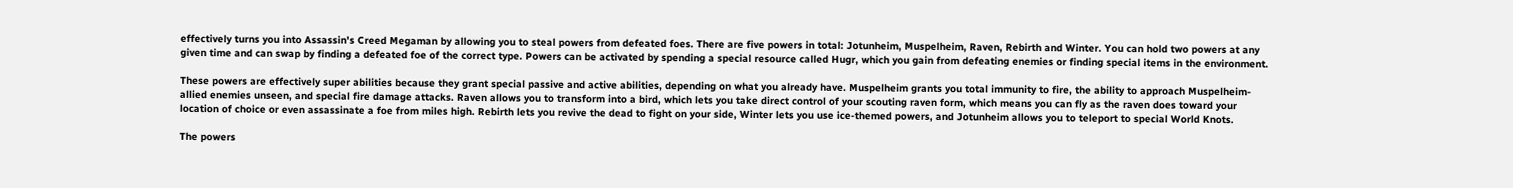effectively turns you into Assassin's Creed Megaman by allowing you to steal powers from defeated foes. There are five powers in total: Jotunheim, Muspelheim, Raven, Rebirth and Winter. You can hold two powers at any given time and can swap by finding a defeated foe of the correct type. Powers can be activated by spending a special resource called Hugr, which you gain from defeating enemies or finding special items in the environment.

These powers are effectively super abilities because they grant special passive and active abilities, depending on what you already have. Muspelheim grants you total immunity to fire, the ability to approach Muspelheim-allied enemies unseen, and special fire damage attacks. Raven allows you to transform into a bird, which lets you take direct control of your scouting raven form, which means you can fly as the raven does toward your location of choice or even assassinate a foe from miles high. Rebirth lets you revive the dead to fight on your side, Winter lets you use ice-themed powers, and Jotunheim allows you to teleport to special World Knots.

The powers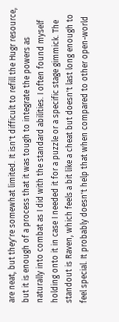are neat, but they're somewhat limited. It isn't difficult to refill the Hugr resource, but it is enough of a process that it was tough to integrate the powers as naturally into combat as I did with the standard abilities. I often found myself holding onto it in case I needed it for a puzzle or a specific stage gimmick. The standout is Raven, which feels a bit like a cheat but doesn't last long enough to feel special. It probably doesn't help that when compared to other open-world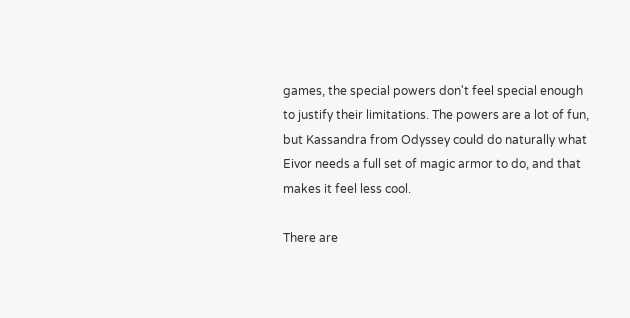games, the special powers don't feel special enough to justify their limitations. The powers are a lot of fun, but Kassandra from Odyssey could do naturally what Eivor needs a full set of magic armor to do, and that makes it feel less cool.

There are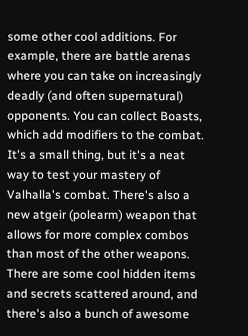some other cool additions. For example, there are battle arenas where you can take on increasingly deadly (and often supernatural) opponents. You can collect Boasts, which add modifiers to the combat. It's a small thing, but it's a neat way to test your mastery of Valhalla's combat. There's also a new atgeir (polearm) weapon that allows for more complex combos than most of the other weapons. There are some cool hidden items and secrets scattered around, and there's also a bunch of awesome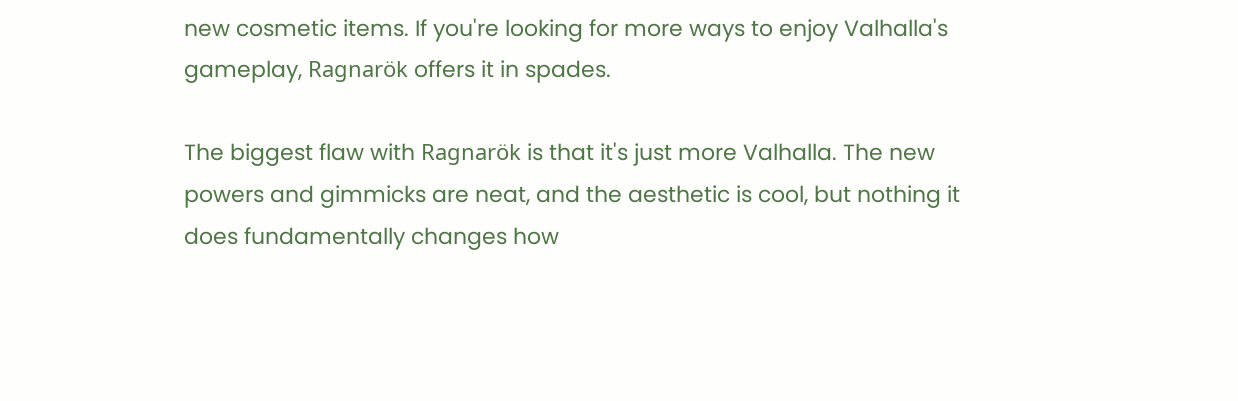new cosmetic items. If you're looking for more ways to enjoy Valhalla's gameplay, Ragnarök offers it in spades.

The biggest flaw with Ragnarök is that it's just more Valhalla. The new powers and gimmicks are neat, and the aesthetic is cool, but nothing it does fundamentally changes how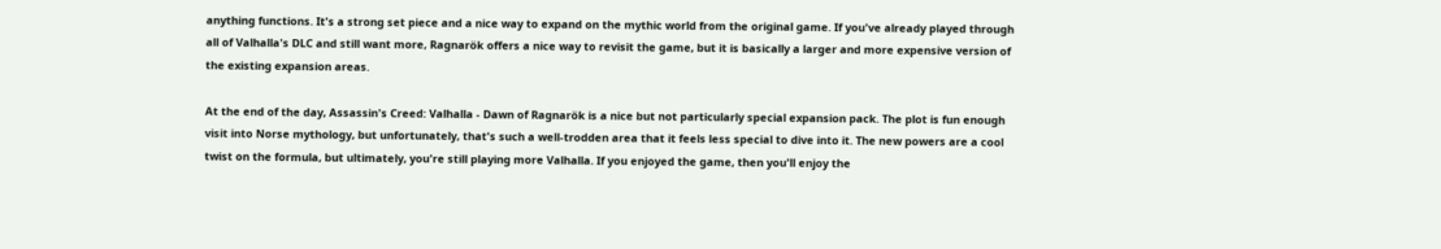anything functions. It's a strong set piece and a nice way to expand on the mythic world from the original game. If you've already played through all of Valhalla's DLC and still want more, Ragnarök offers a nice way to revisit the game, but it is basically a larger and more expensive version of the existing expansion areas.

At the end of the day, Assassin's Creed: Valhalla - Dawn of Ragnarök is a nice but not particularly special expansion pack. The plot is fun enough visit into Norse mythology, but unfortunately, that's such a well-trodden area that it feels less special to dive into it. The new powers are a cool twist on the formula, but ultimately, you're still playing more Valhalla. If you enjoyed the game, then you'll enjoy the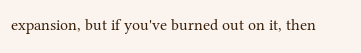expansion, but if you've burned out on it, then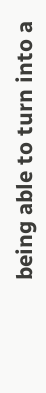being able to turn into a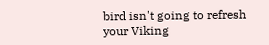bird isn't going to refresh your Viking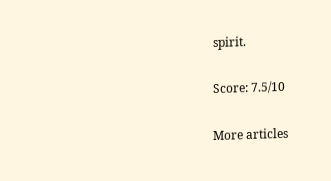spirit.

Score: 7.5/10

More articles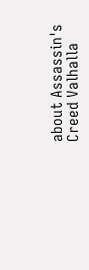about Assassin's Creed Valhalla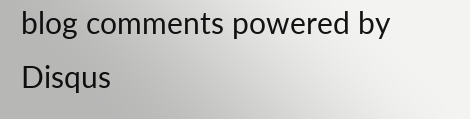blog comments powered by Disqus